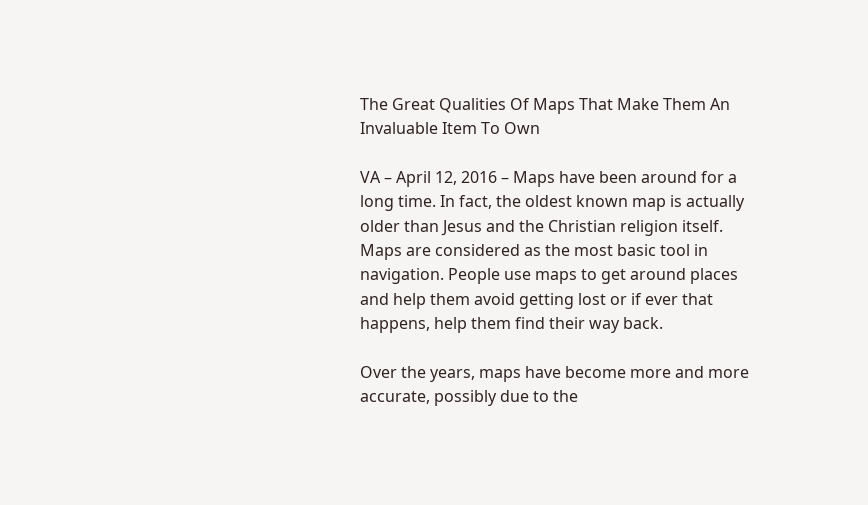The Great Qualities Of Maps That Make Them An Invaluable Item To Own

VA – April 12, 2016 – Maps have been around for a long time. In fact, the oldest known map is actually older than Jesus and the Christian religion itself. Maps are considered as the most basic tool in navigation. People use maps to get around places and help them avoid getting lost or if ever that happens, help them find their way back.

Over the years, maps have become more and more accurate, possibly due to the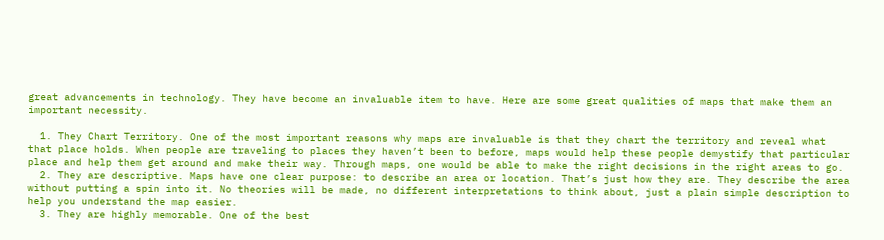great advancements in technology. They have become an invaluable item to have. Here are some great qualities of maps that make them an important necessity.

  1. They Chart Territory. One of the most important reasons why maps are invaluable is that they chart the territory and reveal what that place holds. When people are traveling to places they haven’t been to before, maps would help these people demystify that particular place and help them get around and make their way. Through maps, one would be able to make the right decisions in the right areas to go.
  2. They are descriptive. Maps have one clear purpose: to describe an area or location. That’s just how they are. They describe the area without putting a spin into it. No theories will be made, no different interpretations to think about, just a plain simple description to help you understand the map easier.
  3. They are highly memorable. One of the best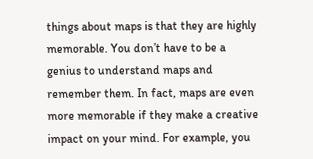things about maps is that they are highly memorable. You don’t have to be a genius to understand maps and remember them. In fact, maps are even more memorable if they make a creative impact on your mind. For example, you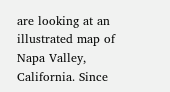are looking at an illustrated map of Napa Valley, California. Since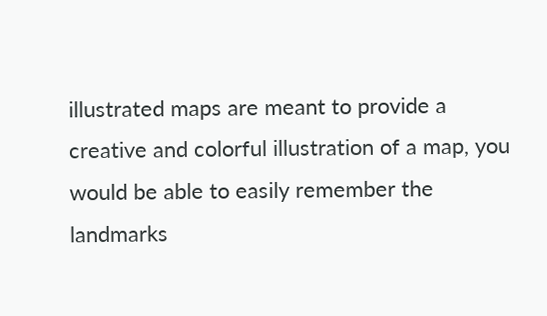illustrated maps are meant to provide a creative and colorful illustration of a map, you would be able to easily remember the landmarks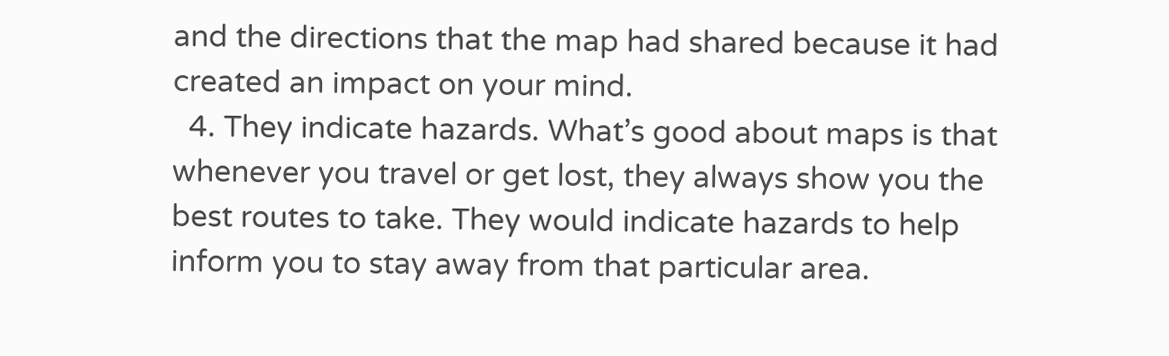and the directions that the map had shared because it had created an impact on your mind.
  4. They indicate hazards. What’s good about maps is that whenever you travel or get lost, they always show you the best routes to take. They would indicate hazards to help inform you to stay away from that particular area.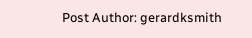Post Author: gerardksmith